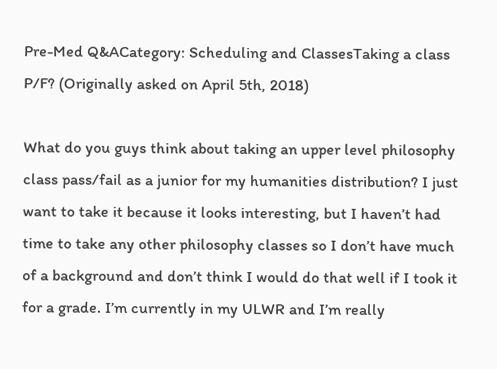Pre-Med Q&ACategory: Scheduling and ClassesTaking a class P/F? (Originally asked on April 5th, 2018)

What do you guys think about taking an upper level philosophy class pass/fail as a junior for my humanities distribution? I just want to take it because it looks interesting, but I haven’t had time to take any other philosophy classes so I don’t have much of a background and don’t think I would do that well if I took it for a grade. I’m currently in my ULWR and I’m really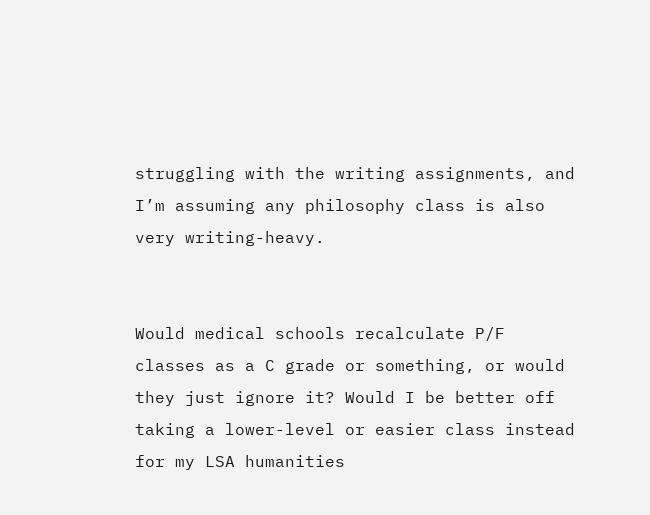struggling with the writing assignments, and I’m assuming any philosophy class is also very writing-heavy.


Would medical schools recalculate P/F classes as a C grade or something, or would they just ignore it? Would I be better off taking a lower-level or easier class instead for my LSA humanities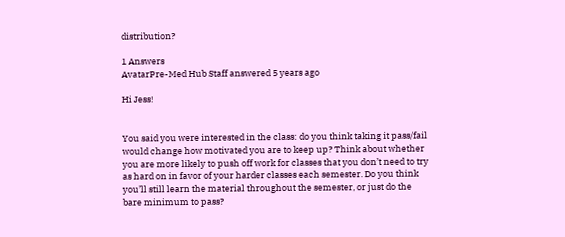distribution?

1 Answers
AvatarPre-Med Hub Staff answered 5 years ago

Hi Jess!


You said you were interested in the class: do you think taking it pass/fail would change how motivated you are to keep up? Think about whether you are more likely to push off work for classes that you don’t need to try as hard on in favor of your harder classes each semester. Do you think you’ll still learn the material throughout the semester, or just do the bare minimum to pass?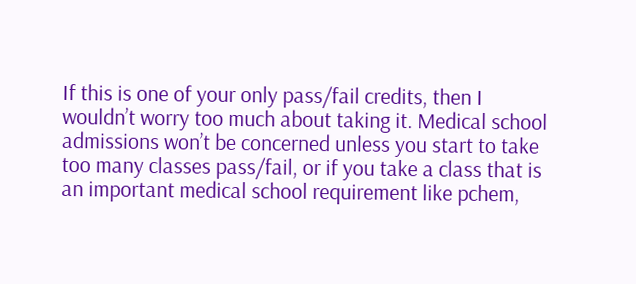If this is one of your only pass/fail credits, then I wouldn’t worry too much about taking it. Medical school admissions won’t be concerned unless you start to take too many classes pass/fail, or if you take a class that is an important medical school requirement like pchem,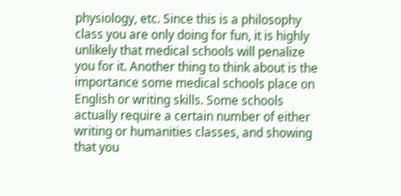physiology, etc. Since this is a philosophy class you are only doing for fun, it is highly unlikely that medical schools will penalize you for it. Another thing to think about is the importance some medical schools place on English or writing skills. Some schools actually require a certain number of either writing or humanities classes, and showing that you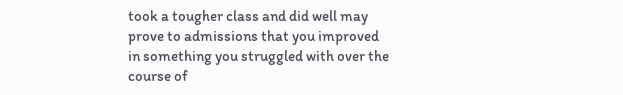took a tougher class and did well may prove to admissions that you improved in something you struggled with over the course of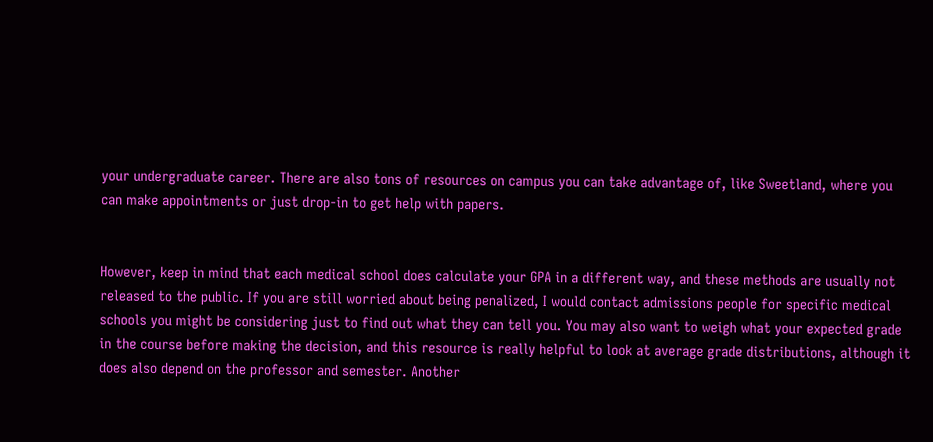your undergraduate career. There are also tons of resources on campus you can take advantage of, like Sweetland, where you can make appointments or just drop-in to get help with papers.


However, keep in mind that each medical school does calculate your GPA in a different way, and these methods are usually not released to the public. If you are still worried about being penalized, I would contact admissions people for specific medical schools you might be considering just to find out what they can tell you. You may also want to weigh what your expected grade in the course before making the decision, and this resource is really helpful to look at average grade distributions, although it does also depend on the professor and semester. Another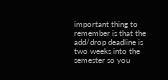important thing to remember is that the add/drop deadline is two weeks into the semester so you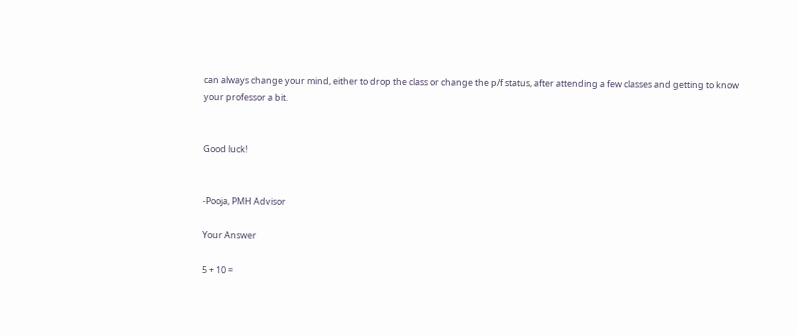can always change your mind, either to drop the class or change the p/f status, after attending a few classes and getting to know your professor a bit.


Good luck!


-Pooja, PMH Advisor

Your Answer

5 + 10 =